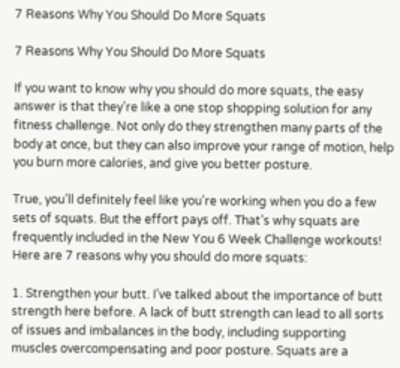7 Reasons Why You Should Do More Squats

7 Reasons Why You Should Do More Squats

If you want to know why you should do more squats, the easy answer is that they’re like a one stop shopping solution for any fitness challenge. Not only do they strengthen many parts of the body at once, but they can also improve your range of motion, help you burn more calories, and give you better posture.

True, you’ll definitely feel like you’re working when you do a few sets of squats. But the effort pays off. That’s why squats are frequently included in the New You 6 Week Challenge workouts! Here are 7 reasons why you should do more squats:

1. Strengthen your butt. I’ve talked about the importance of butt strength here before. A lack of butt strength can lead to all sorts of issues and imbalances in the body, including supporting muscles overcompensating and poor posture. Squats are a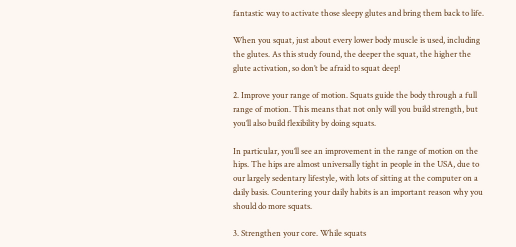fantastic way to activate those sleepy glutes and bring them back to life.

When you squat, just about every lower body muscle is used, including the glutes. As this study found, the deeper the squat, the higher the glute activation, so don’t be afraid to squat deep!

2. Improve your range of motion. Squats guide the body through a full range of motion. This means that not only will you build strength, but you’ll also build flexibility by doing squats.

In particular, you’ll see an improvement in the range of motion on the hips. The hips are almost universally tight in people in the USA, due to our largely sedentary lifestyle, with lots of sitting at the computer on a daily basis. Countering your daily habits is an important reason why you should do more squats.

3. Strengthen your core. While squats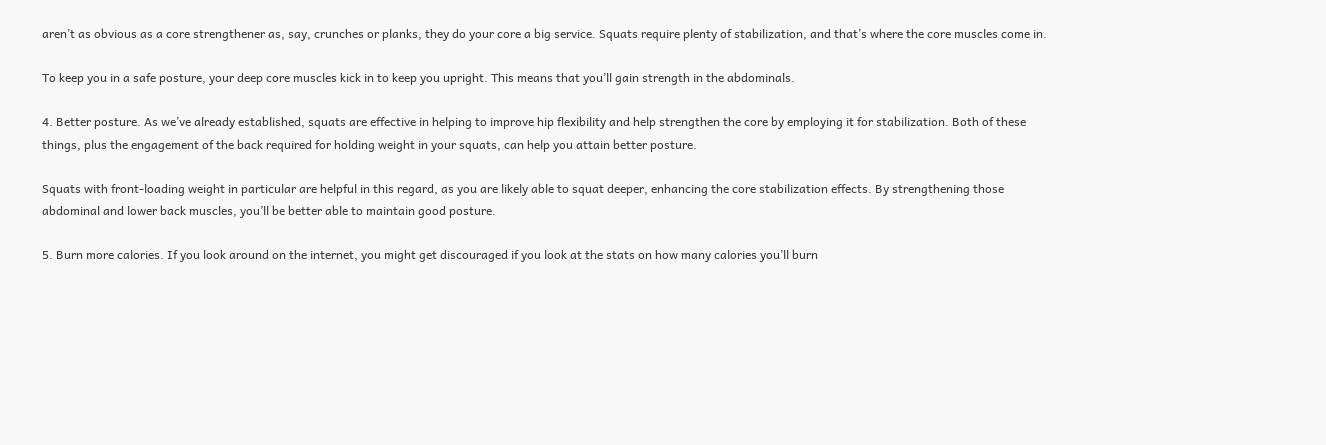aren’t as obvious as a core strengthener as, say, crunches or planks, they do your core a big service. Squats require plenty of stabilization, and that’s where the core muscles come in.

To keep you in a safe posture, your deep core muscles kick in to keep you upright. This means that you’ll gain strength in the abdominals.

4. Better posture. As we’ve already established, squats are effective in helping to improve hip flexibility and help strengthen the core by employing it for stabilization. Both of these things, plus the engagement of the back required for holding weight in your squats, can help you attain better posture.

Squats with front-loading weight in particular are helpful in this regard, as you are likely able to squat deeper, enhancing the core stabilization effects. By strengthening those abdominal and lower back muscles, you’ll be better able to maintain good posture.

5. Burn more calories. If you look around on the internet, you might get discouraged if you look at the stats on how many calories you’ll burn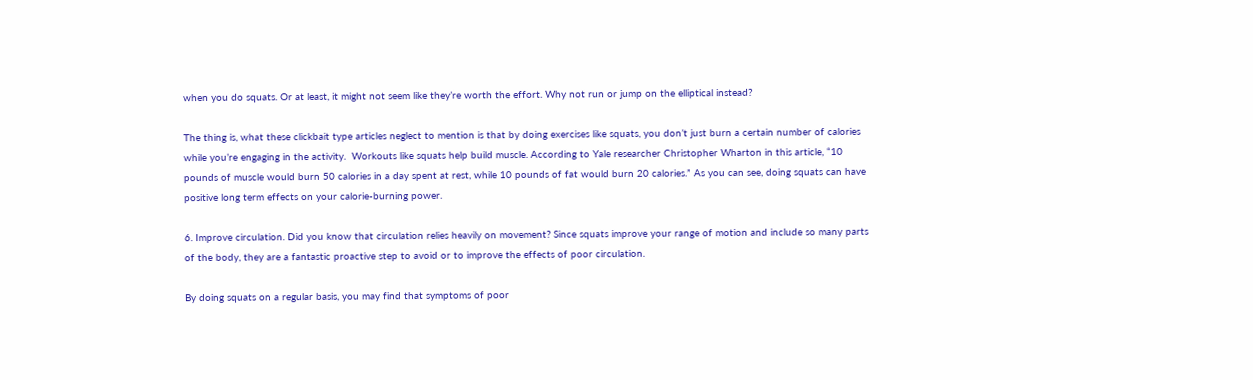when you do squats. Or at least, it might not seem like they’re worth the effort. Why not run or jump on the elliptical instead?

The thing is, what these clickbait type articles neglect to mention is that by doing exercises like squats, you don’t just burn a certain number of calories while you’re engaging in the activity.  Workouts like squats help build muscle. According to Yale researcher Christopher Wharton in this article, “10 pounds of muscle would burn 50 calories in a day spent at rest, while 10 pounds of fat would burn 20 calories.” As you can see, doing squats can have positive long term effects on your calorie-burning power.

6. Improve circulation. Did you know that circulation relies heavily on movement? Since squats improve your range of motion and include so many parts of the body, they are a fantastic proactive step to avoid or to improve the effects of poor circulation.

By doing squats on a regular basis, you may find that symptoms of poor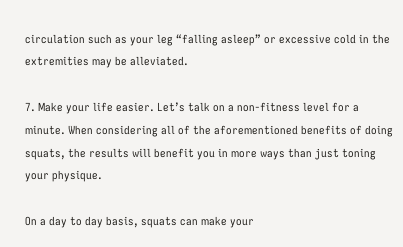circulation such as your leg “falling asleep” or excessive cold in the extremities may be alleviated.

7. Make your life easier. Let’s talk on a non-fitness level for a minute. When considering all of the aforementioned benefits of doing squats, the results will benefit you in more ways than just toning your physique.

On a day to day basis, squats can make your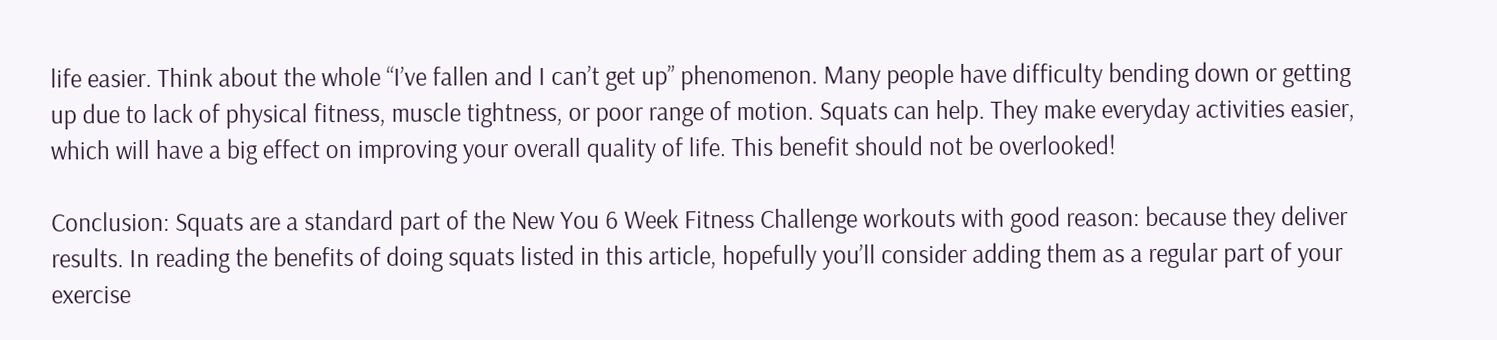life easier. Think about the whole “I’ve fallen and I can’t get up” phenomenon. Many people have difficulty bending down or getting up due to lack of physical fitness, muscle tightness, or poor range of motion. Squats can help. They make everyday activities easier, which will have a big effect on improving your overall quality of life. This benefit should not be overlooked!

Conclusion: Squats are a standard part of the New You 6 Week Fitness Challenge workouts with good reason: because they deliver results. In reading the benefits of doing squats listed in this article, hopefully you’ll consider adding them as a regular part of your exercise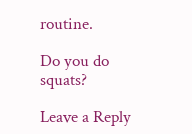routine.

Do you do squats?

Leave a Reply